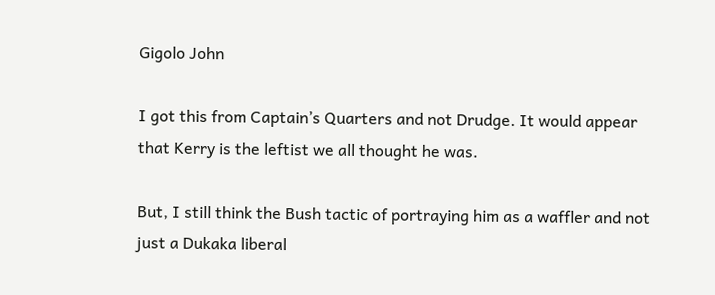Gigolo John

I got this from Captain’s Quarters and not Drudge. It would appear that Kerry is the leftist we all thought he was.

But, I still think the Bush tactic of portraying him as a waffler and not just a Dukaka liberal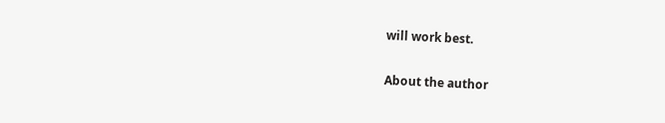will work best.

About the author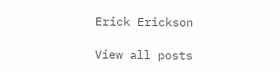Erick Erickson

View all posts